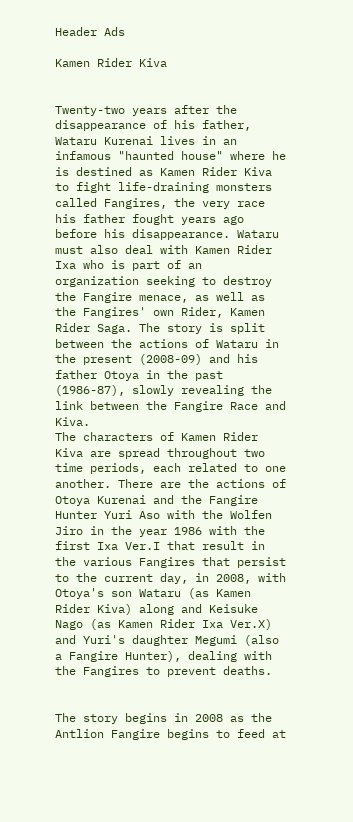Header Ads

Kamen Rider Kiva


Twenty-two years after the disappearance of his father, Wataru Kurenai lives in an infamous "haunted house" where he is destined as Kamen Rider Kiva to fight life-draining monsters called Fangires, the very race his father fought years ago before his disappearance. Wataru must also deal with Kamen Rider Ixa who is part of an organization seeking to destroy the Fangire menace, as well as the Fangires' own Rider, Kamen Rider Saga. The story is split between the actions of Wataru in the present (2008-09) and his father Otoya in the past (1986-87), slowly revealing the link between the Fangire Race and Kiva.
The characters of Kamen Rider Kiva are spread throughout two time periods, each related to one another. There are the actions of Otoya Kurenai and the Fangire Hunter Yuri Aso with the Wolfen Jiro in the year 1986 with the first Ixa Ver.I that result in the various Fangires that persist to the current day, in 2008, with Otoya's son Wataru (as Kamen Rider Kiva) along and Keisuke Nago (as Kamen Rider Ixa Ver.X) and Yuri's daughter Megumi (also a Fangire Hunter), dealing with the Fangires to prevent deaths.


The story begins in 2008 as the Antlion Fangire begins to feed at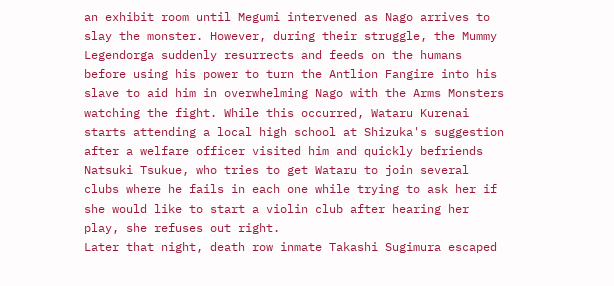an exhibit room until Megumi intervened as Nago arrives to slay the monster. However, during their struggle, the Mummy Legendorga suddenly resurrects and feeds on the humans before using his power to turn the Antlion Fangire into his slave to aid him in overwhelming Nago with the Arms Monsters watching the fight. While this occurred, Wataru Kurenai starts attending a local high school at Shizuka's suggestion after a welfare officer visited him and quickly befriends Natsuki Tsukue, who tries to get Wataru to join several clubs where he fails in each one while trying to ask her if she would like to start a violin club after hearing her play, she refuses out right.
Later that night, death row inmate Takashi Sugimura escaped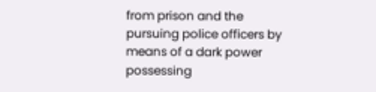from prison and the pursuing police officers by means of a dark power possessing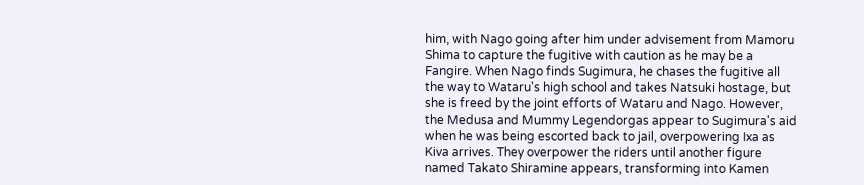him, with Nago going after him under advisement from Mamoru Shima to capture the fugitive with caution as he may be a Fangire. When Nago finds Sugimura, he chases the fugitive all the way to Wataru's high school and takes Natsuki hostage, but she is freed by the joint efforts of Wataru and Nago. However, the Medusa and Mummy Legendorgas appear to Sugimura's aid when he was being escorted back to jail, overpowering Ixa as Kiva arrives. They overpower the riders until another figure named Takato Shiramine appears, transforming into Kamen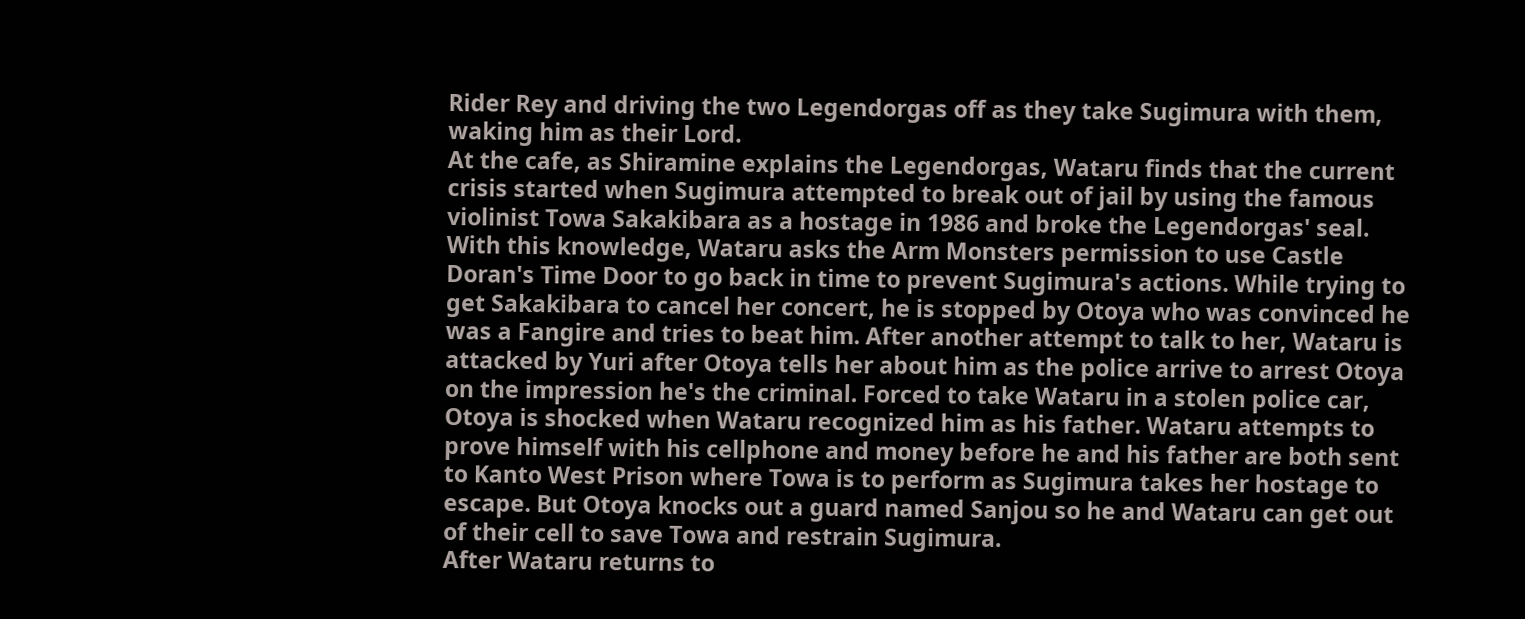Rider Rey and driving the two Legendorgas off as they take Sugimura with them, waking him as their Lord.
At the cafe, as Shiramine explains the Legendorgas, Wataru finds that the current crisis started when Sugimura attempted to break out of jail by using the famous violinist Towa Sakakibara as a hostage in 1986 and broke the Legendorgas' seal. With this knowledge, Wataru asks the Arm Monsters permission to use Castle Doran's Time Door to go back in time to prevent Sugimura's actions. While trying to get Sakakibara to cancel her concert, he is stopped by Otoya who was convinced he was a Fangire and tries to beat him. After another attempt to talk to her, Wataru is attacked by Yuri after Otoya tells her about him as the police arrive to arrest Otoya on the impression he's the criminal. Forced to take Wataru in a stolen police car, Otoya is shocked when Wataru recognized him as his father. Wataru attempts to prove himself with his cellphone and money before he and his father are both sent to Kanto West Prison where Towa is to perform as Sugimura takes her hostage to escape. But Otoya knocks out a guard named Sanjou so he and Wataru can get out of their cell to save Towa and restrain Sugimura.
After Wataru returns to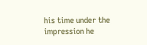his time under the impression he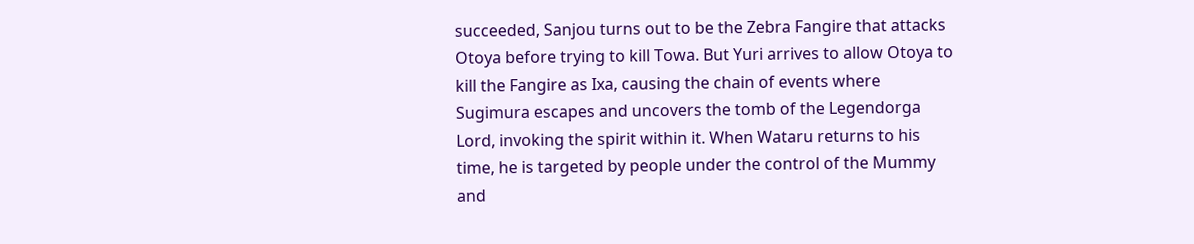succeeded, Sanjou turns out to be the Zebra Fangire that attacks Otoya before trying to kill Towa. But Yuri arrives to allow Otoya to kill the Fangire as Ixa, causing the chain of events where Sugimura escapes and uncovers the tomb of the Legendorga Lord, invoking the spirit within it. When Wataru returns to his time, he is targeted by people under the control of the Mummy and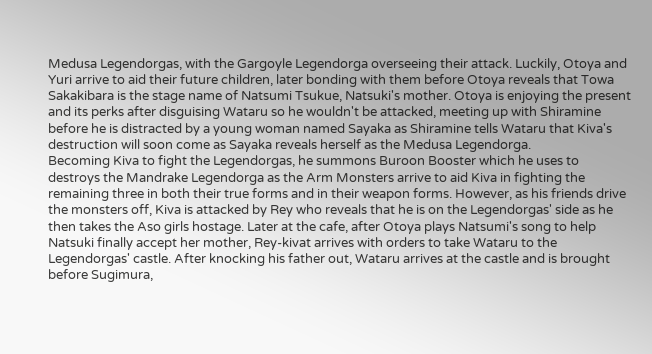Medusa Legendorgas, with the Gargoyle Legendorga overseeing their attack. Luckily, Otoya and Yuri arrive to aid their future children, later bonding with them before Otoya reveals that Towa Sakakibara is the stage name of Natsumi Tsukue, Natsuki's mother. Otoya is enjoying the present and its perks after disguising Wataru so he wouldn't be attacked, meeting up with Shiramine before he is distracted by a young woman named Sayaka as Shiramine tells Wataru that Kiva's destruction will soon come as Sayaka reveals herself as the Medusa Legendorga.
Becoming Kiva to fight the Legendorgas, he summons Buroon Booster which he uses to destroys the Mandrake Legendorga as the Arm Monsters arrive to aid Kiva in fighting the remaining three in both their true forms and in their weapon forms. However, as his friends drive the monsters off, Kiva is attacked by Rey who reveals that he is on the Legendorgas' side as he then takes the Aso girls hostage. Later at the cafe, after Otoya plays Natsumi's song to help Natsuki finally accept her mother, Rey-kivat arrives with orders to take Wataru to the Legendorgas' castle. After knocking his father out, Wataru arrives at the castle and is brought before Sugimura,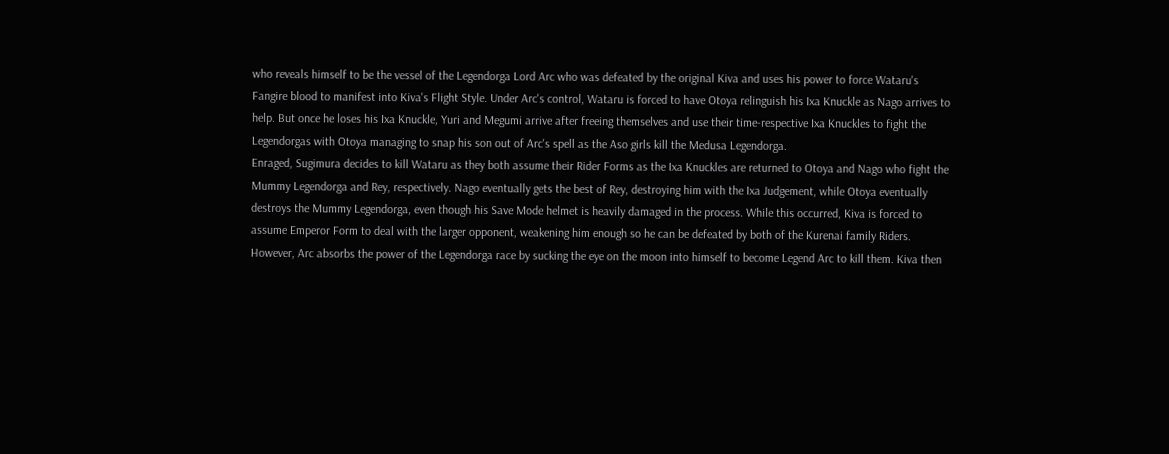who reveals himself to be the vessel of the Legendorga Lord Arc who was defeated by the original Kiva and uses his power to force Wataru's Fangire blood to manifest into Kiva's Flight Style. Under Arc's control, Wataru is forced to have Otoya relinguish his Ixa Knuckle as Nago arrives to help. But once he loses his Ixa Knuckle, Yuri and Megumi arrive after freeing themselves and use their time-respective Ixa Knuckles to fight the Legendorgas with Otoya managing to snap his son out of Arc's spell as the Aso girls kill the Medusa Legendorga.
Enraged, Sugimura decides to kill Wataru as they both assume their Rider Forms as the Ixa Knuckles are returned to Otoya and Nago who fight the Mummy Legendorga and Rey, respectively. Nago eventually gets the best of Rey, destroying him with the Ixa Judgement, while Otoya eventually destroys the Mummy Legendorga, even though his Save Mode helmet is heavily damaged in the process. While this occurred, Kiva is forced to assume Emperor Form to deal with the larger opponent, weakening him enough so he can be defeated by both of the Kurenai family Riders. However, Arc absorbs the power of the Legendorga race by sucking the eye on the moon into himself to become Legend Arc to kill them. Kiva then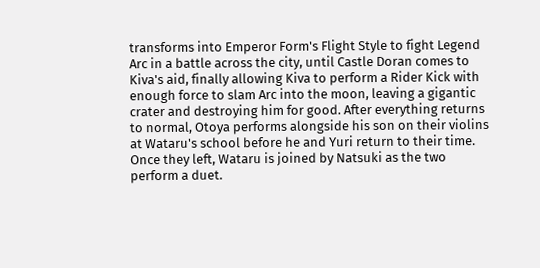transforms into Emperor Form's Flight Style to fight Legend Arc in a battle across the city, until Castle Doran comes to Kiva's aid, finally allowing Kiva to perform a Rider Kick with enough force to slam Arc into the moon, leaving a gigantic crater and destroying him for good. After everything returns to normal, Otoya performs alongside his son on their violins at Wataru's school before he and Yuri return to their time. Once they left, Wataru is joined by Natsuki as the two perform a duet.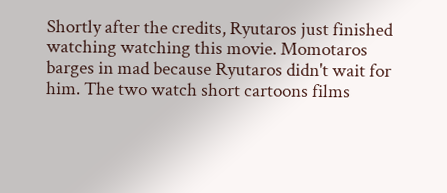Shortly after the credits, Ryutaros just finished watching watching this movie. Momotaros barges in mad because Ryutaros didn't wait for him. The two watch short cartoons films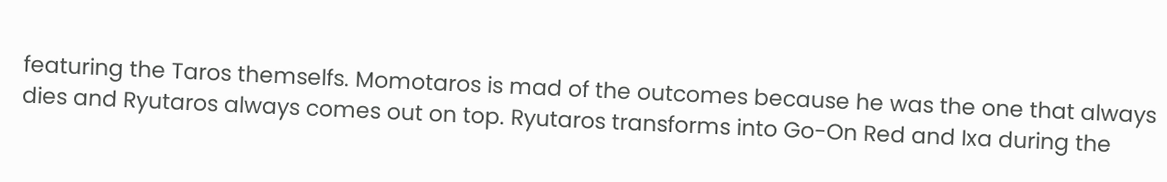featuring the Taros themselfs. Momotaros is mad of the outcomes because he was the one that always dies and Ryutaros always comes out on top. Ryutaros transforms into Go-On Red and Ixa during the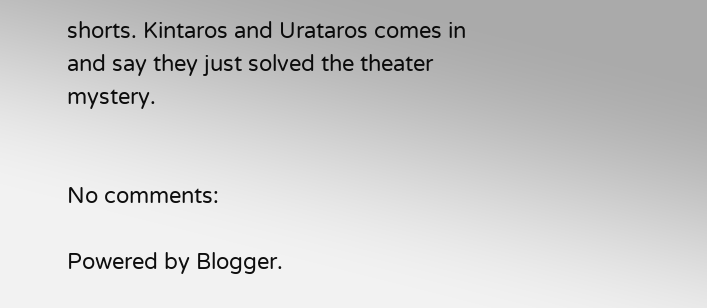shorts. Kintaros and Urataros comes in and say they just solved the theater mystery.


No comments:

Powered by Blogger.